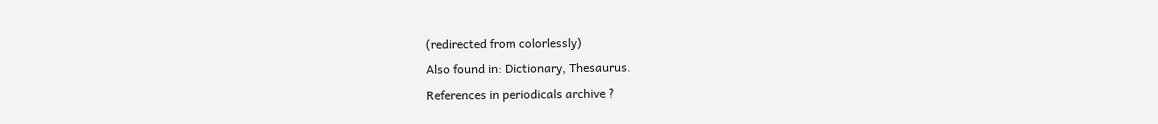(redirected from colorlessly)
Also found in: Dictionary, Thesaurus.
References in periodicals archive ?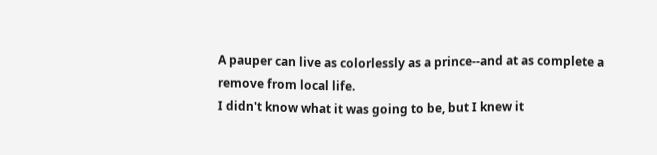A pauper can live as colorlessly as a prince--and at as complete a remove from local life.
I didn't know what it was going to be, but I knew it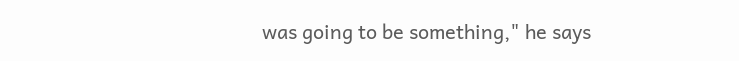was going to be something," he says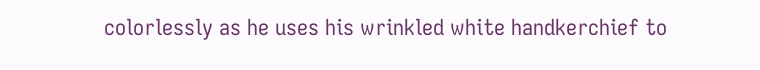colorlessly as he uses his wrinkled white handkerchief to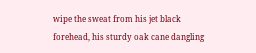wipe the sweat from his jet black forehead, his sturdy oak cane dangling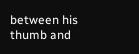between his thumb and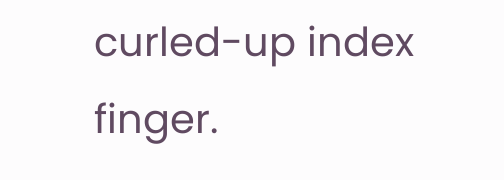curled-up index finger.